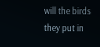will the birds they put in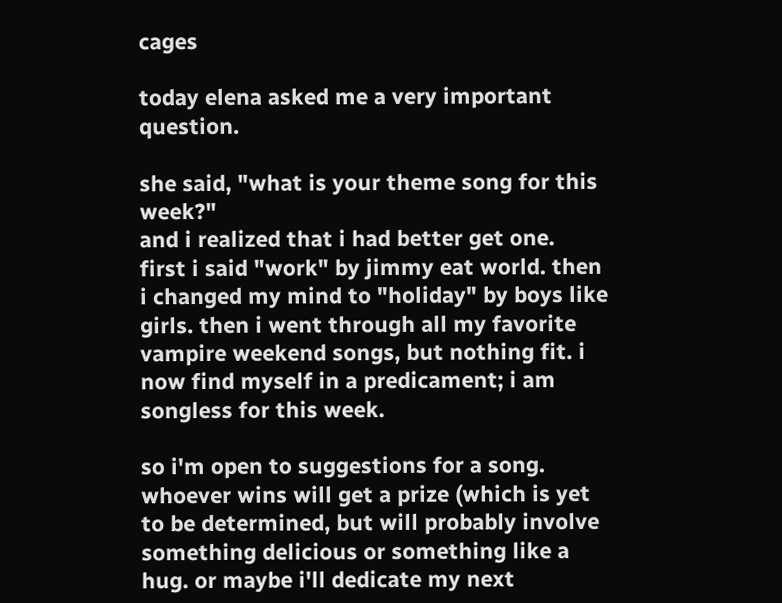cages

today elena asked me a very important question.

she said, "what is your theme song for this week?"
and i realized that i had better get one.
first i said "work" by jimmy eat world. then i changed my mind to "holiday" by boys like girls. then i went through all my favorite vampire weekend songs, but nothing fit. i now find myself in a predicament; i am songless for this week.

so i'm open to suggestions for a song. whoever wins will get a prize (which is yet to be determined, but will probably involve something delicious or something like a hug. or maybe i'll dedicate my next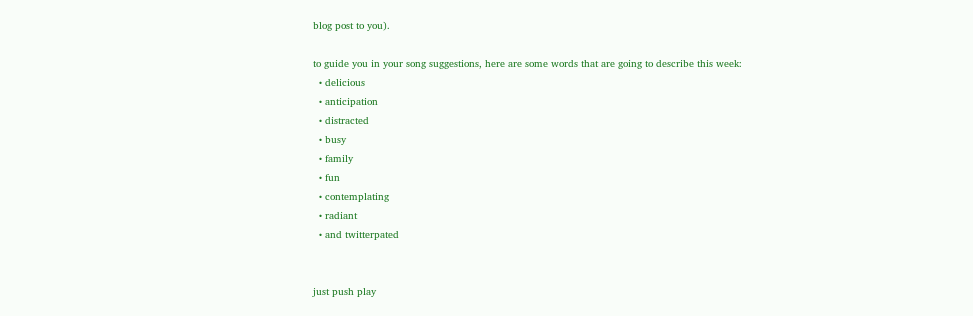blog post to you).

to guide you in your song suggestions, here are some words that are going to describe this week:
  • delicious
  • anticipation
  • distracted
  • busy
  • family
  • fun
  • contemplating
  • radiant
  • and twitterpated


just push play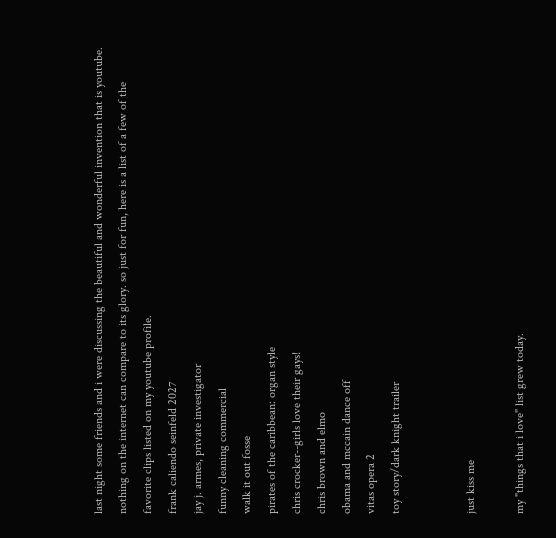last night some friends and i were discussing the beautiful and wonderful invention that is youtube. nothing on the internet can compare to its glory. so just for fun, here is a list of a few of the favorite clips listed on my youtube profile.
frank caliendo seinfeld 2027
jay j. armes, private investigator
funny cleaning commercial
walk it out fosse
pirates of the caribbean: organ style
chris crocker--girls love their gays!
chris brown and elmo
obama and mccain dance off
vitas opera 2
toy story/dark knight trailer


just kiss me

my "things that i love" list grew today.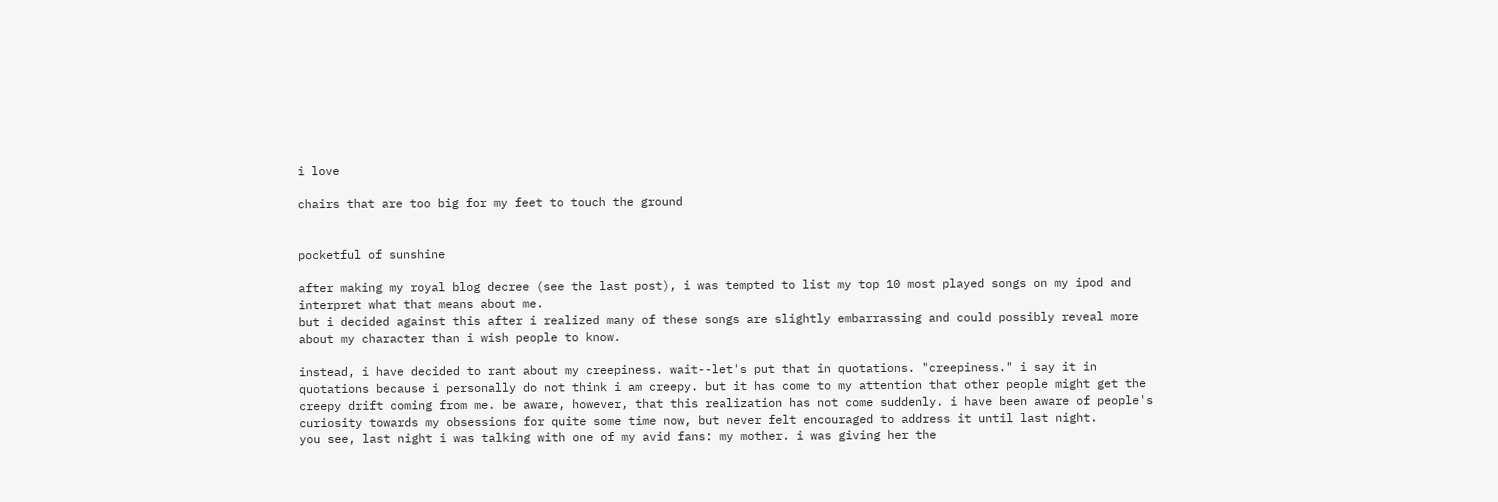i love

chairs that are too big for my feet to touch the ground


pocketful of sunshine

after making my royal blog decree (see the last post), i was tempted to list my top 10 most played songs on my ipod and interpret what that means about me.
but i decided against this after i realized many of these songs are slightly embarrassing and could possibly reveal more about my character than i wish people to know.

instead, i have decided to rant about my creepiness. wait--let's put that in quotations. "creepiness." i say it in quotations because i personally do not think i am creepy. but it has come to my attention that other people might get the creepy drift coming from me. be aware, however, that this realization has not come suddenly. i have been aware of people's curiosity towards my obsessions for quite some time now, but never felt encouraged to address it until last night.
you see, last night i was talking with one of my avid fans: my mother. i was giving her the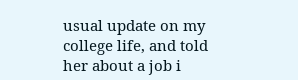usual update on my college life, and told her about a job i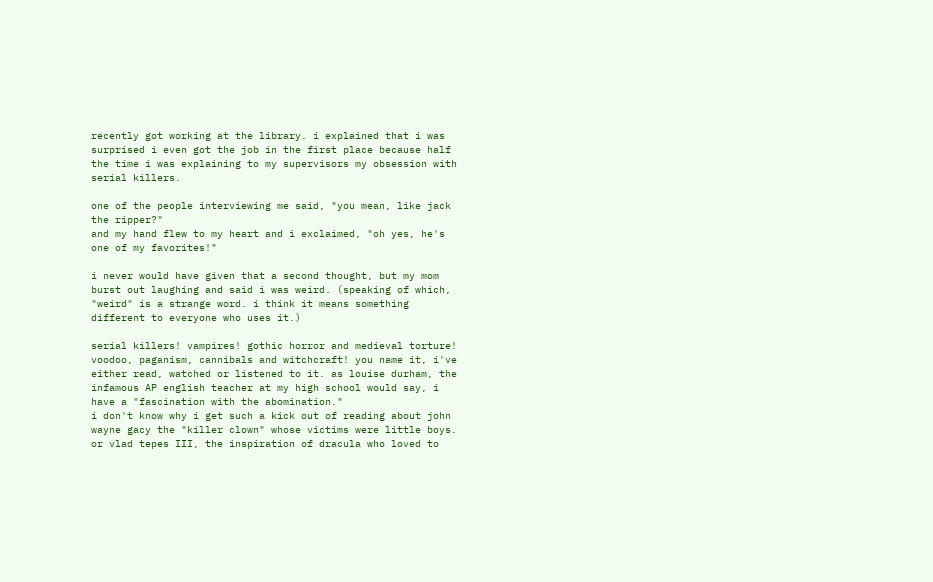recently got working at the library. i explained that i was surprised i even got the job in the first place because half the time i was explaining to my supervisors my obsession with serial killers.

one of the people interviewing me said, "you mean, like jack the ripper?"
and my hand flew to my heart and i exclaimed, "oh yes, he's one of my favorites!"

i never would have given that a second thought, but my mom burst out laughing and said i was weird. (speaking of which, "weird" is a strange word. i think it means something different to everyone who uses it.)

serial killers! vampires! gothic horror and medieval torture! voodoo, paganism, cannibals and witchcraft! you name it, i've either read, watched or listened to it. as louise durham, the infamous AP english teacher at my high school would say, i have a "fascination with the abomination."
i don't know why i get such a kick out of reading about john wayne gacy the "killer clown" whose victims were little boys. or vlad tepes III, the inspiration of dracula who loved to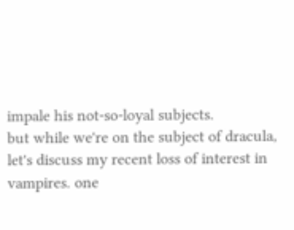impale his not-so-loyal subjects.
but while we're on the subject of dracula, let's discuss my recent loss of interest in vampires. one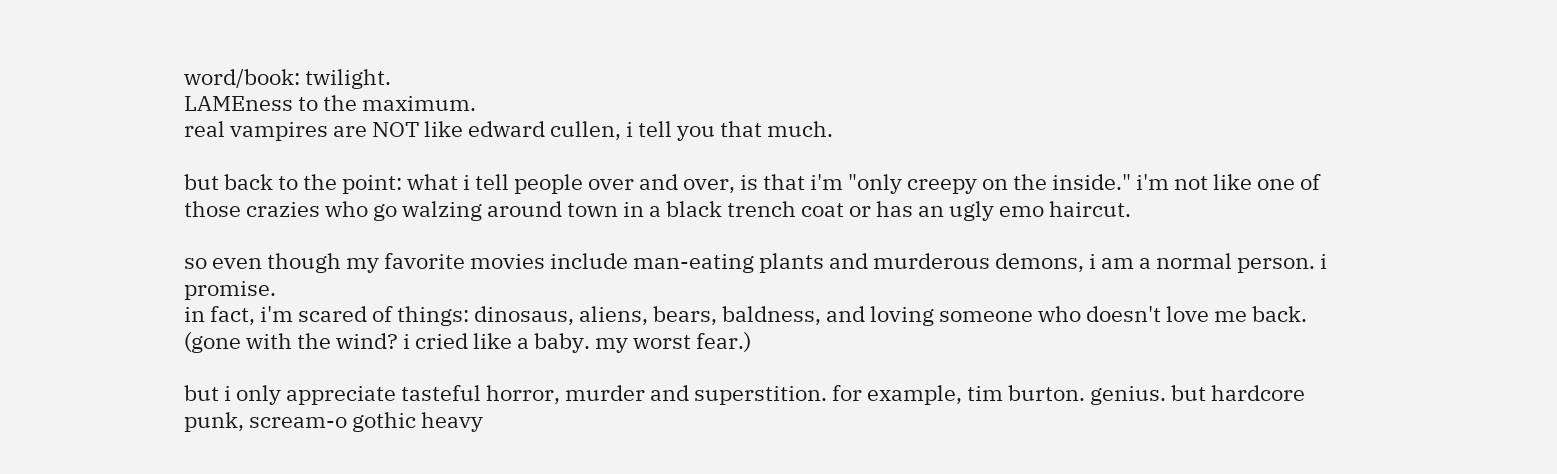word/book: twilight.
LAMEness to the maximum.
real vampires are NOT like edward cullen, i tell you that much.

but back to the point: what i tell people over and over, is that i'm "only creepy on the inside." i'm not like one of those crazies who go walzing around town in a black trench coat or has an ugly emo haircut.

so even though my favorite movies include man-eating plants and murderous demons, i am a normal person. i promise.
in fact, i'm scared of things: dinosaus, aliens, bears, baldness, and loving someone who doesn't love me back. (gone with the wind? i cried like a baby. my worst fear.)

but i only appreciate tasteful horror, murder and superstition. for example, tim burton. genius. but hardcore punk, scream-o gothic heavy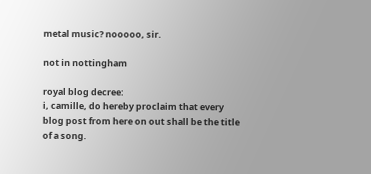metal music? nooooo, sir.

not in nottingham

royal blog decree:
i, camille, do hereby proclaim that every blog post from here on out shall be the title of a song.